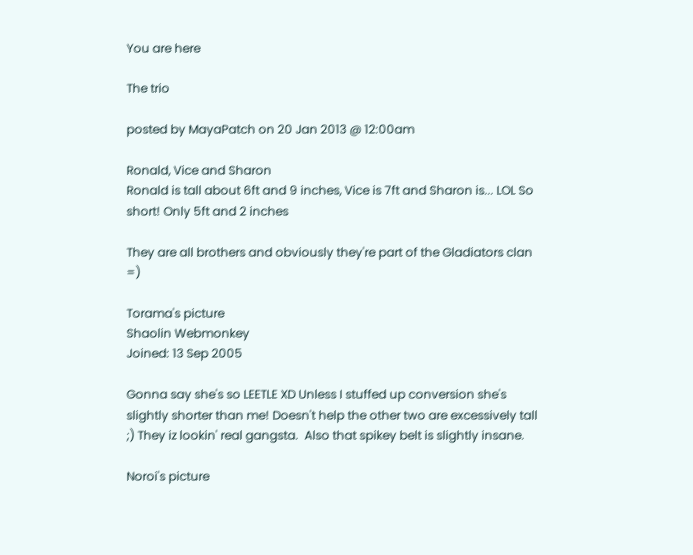You are here

The trio

posted by MayaPatch on 20 Jan 2013 @ 12:00am

Ronald, Vice and Sharon
Ronald is tall about 6ft and 9 inches, Vice is 7ft and Sharon is... LOL So short! Only 5ft and 2 inches

They are all brothers and obviously they're part of the Gladiators clan =)

Torama's picture
Shaolin Webmonkey
Joined: 13 Sep 2005

Gonna say she's so LEETLE XD Unless I stuffed up conversion she's slightly shorter than me! Doesn't help the other two are excessively tall ;) They iz lookin' real gangsta.  Also that spikey belt is slightly insane.

Noroi's picture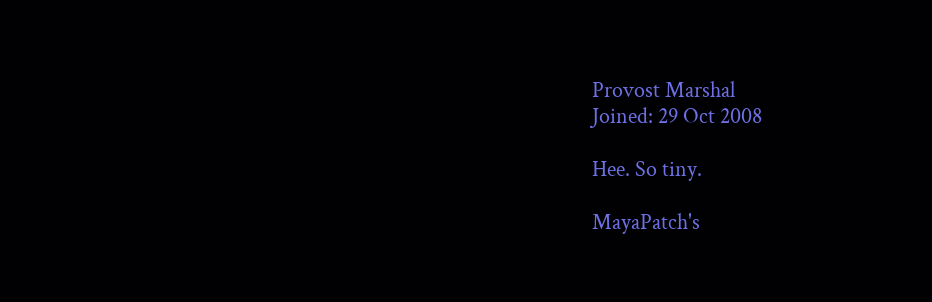Provost Marshal
Joined: 29 Oct 2008

Hee. So tiny.

MayaPatch's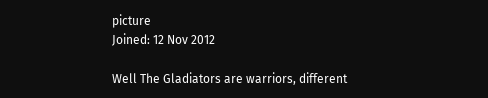picture
Joined: 12 Nov 2012

Well The Gladiators are warriors, different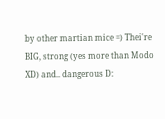by other martian mice =) Thei're BIG, strong (yes more than Modo XD) and.. dangerous D: